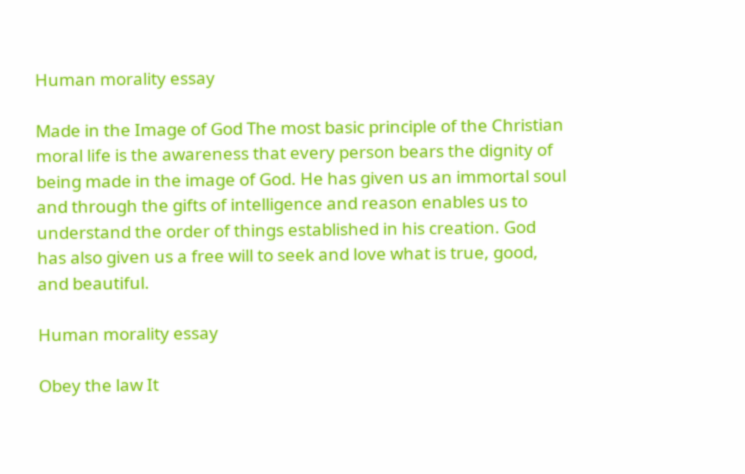Human morality essay

Made in the Image of God The most basic principle of the Christian moral life is the awareness that every person bears the dignity of being made in the image of God. He has given us an immortal soul and through the gifts of intelligence and reason enables us to understand the order of things established in his creation. God has also given us a free will to seek and love what is true, good, and beautiful.

Human morality essay

Obey the law It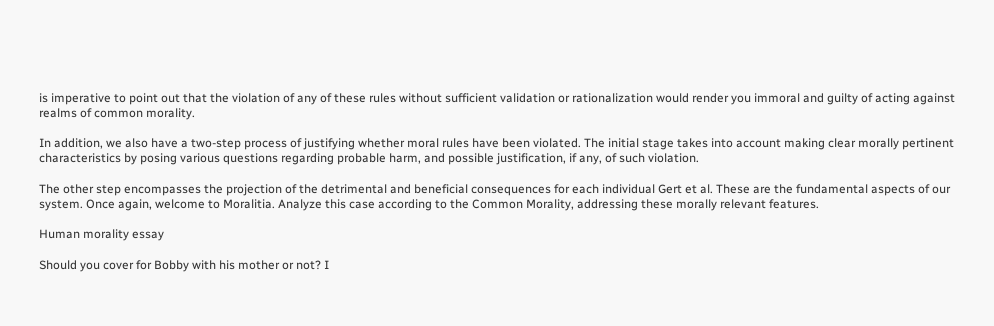is imperative to point out that the violation of any of these rules without sufficient validation or rationalization would render you immoral and guilty of acting against realms of common morality.

In addition, we also have a two-step process of justifying whether moral rules have been violated. The initial stage takes into account making clear morally pertinent characteristics by posing various questions regarding probable harm, and possible justification, if any, of such violation.

The other step encompasses the projection of the detrimental and beneficial consequences for each individual Gert et al. These are the fundamental aspects of our system. Once again, welcome to Moralitia. Analyze this case according to the Common Morality, addressing these morally relevant features.

Human morality essay

Should you cover for Bobby with his mother or not? I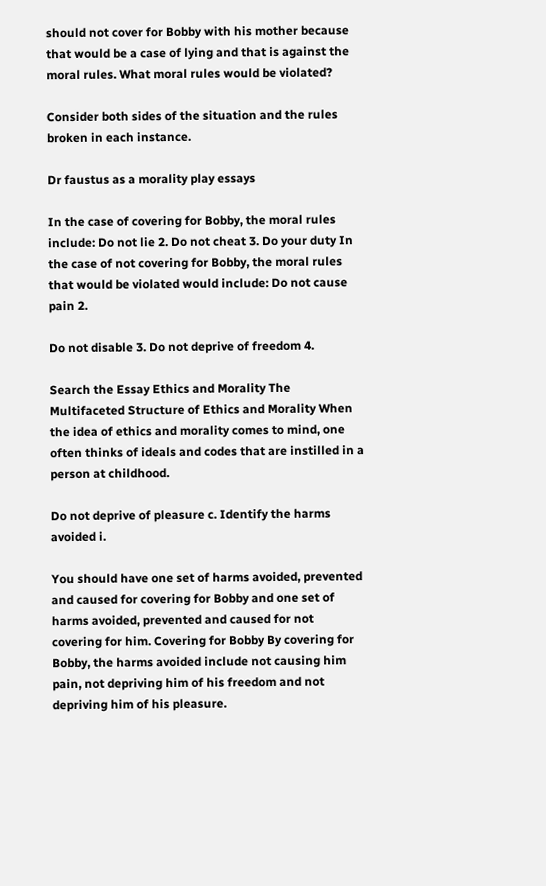should not cover for Bobby with his mother because that would be a case of lying and that is against the moral rules. What moral rules would be violated?

Consider both sides of the situation and the rules broken in each instance.

Dr faustus as a morality play essays

In the case of covering for Bobby, the moral rules include: Do not lie 2. Do not cheat 3. Do your duty In the case of not covering for Bobby, the moral rules that would be violated would include: Do not cause pain 2.

Do not disable 3. Do not deprive of freedom 4.

Search the Essay Ethics and Morality The Multifaceted Structure of Ethics and Morality When the idea of ethics and morality comes to mind, one often thinks of ideals and codes that are instilled in a person at childhood.

Do not deprive of pleasure c. Identify the harms avoided i.

You should have one set of harms avoided, prevented and caused for covering for Bobby and one set of harms avoided, prevented and caused for not covering for him. Covering for Bobby By covering for Bobby, the harms avoided include not causing him pain, not depriving him of his freedom and not depriving him of his pleasure.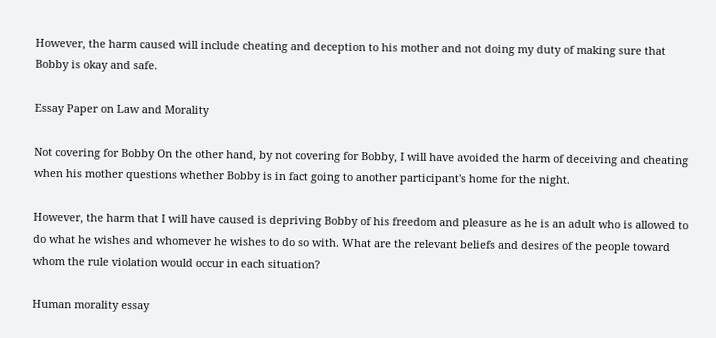However, the harm caused will include cheating and deception to his mother and not doing my duty of making sure that Bobby is okay and safe.

Essay Paper on Law and Morality

Not covering for Bobby On the other hand, by not covering for Bobby, I will have avoided the harm of deceiving and cheating when his mother questions whether Bobby is in fact going to another participant's home for the night.

However, the harm that I will have caused is depriving Bobby of his freedom and pleasure as he is an adult who is allowed to do what he wishes and whomever he wishes to do so with. What are the relevant beliefs and desires of the people toward whom the rule violation would occur in each situation?

Human morality essay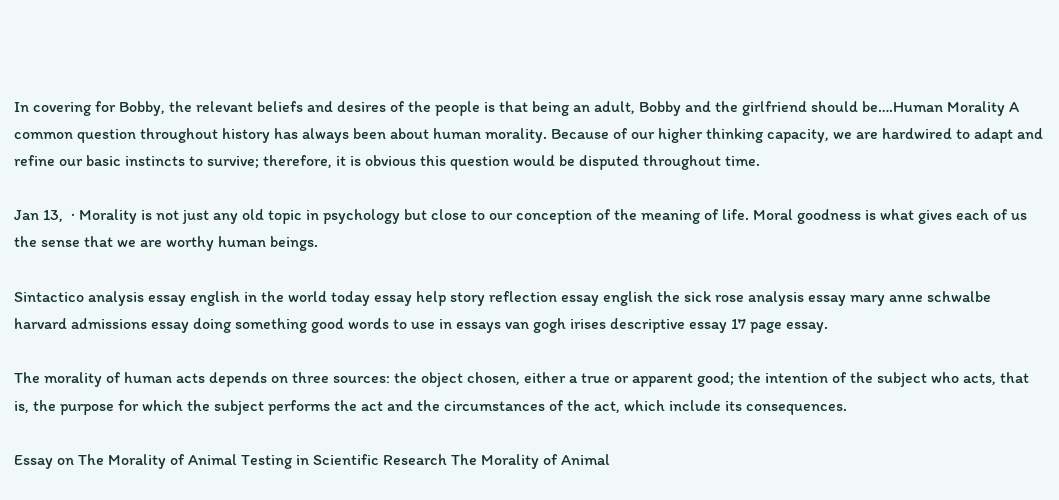In covering for Bobby, the relevant beliefs and desires of the people is that being an adult, Bobby and the girlfriend should be….Human Morality A common question throughout history has always been about human morality. Because of our higher thinking capacity, we are hardwired to adapt and refine our basic instincts to survive; therefore, it is obvious this question would be disputed throughout time.

Jan 13,  · Morality is not just any old topic in psychology but close to our conception of the meaning of life. Moral goodness is what gives each of us the sense that we are worthy human beings.

Sintactico analysis essay english in the world today essay help story reflection essay english the sick rose analysis essay mary anne schwalbe harvard admissions essay doing something good words to use in essays van gogh irises descriptive essay 17 page essay.

The morality of human acts depends on three sources: the object chosen, either a true or apparent good; the intention of the subject who acts, that is, the purpose for which the subject performs the act and the circumstances of the act, which include its consequences.

Essay on The Morality of Animal Testing in Scientific Research The Morality of Animal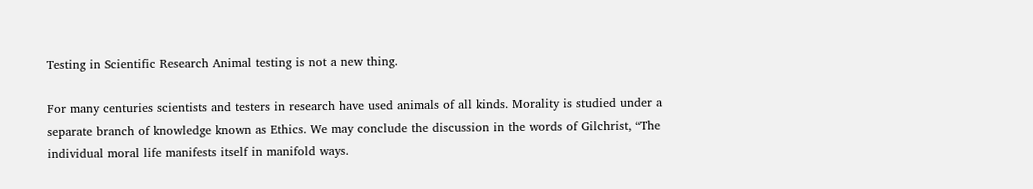Testing in Scientific Research Animal testing is not a new thing.

For many centuries scientists and testers in research have used animals of all kinds. Morality is studied under a separate branch of knowledge known as Ethics. We may conclude the discussion in the words of Gilchrist, “The individual moral life manifests itself in manifold ways.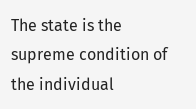The state is the supreme condition of the individual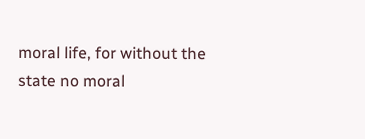moral life, for without the state no moral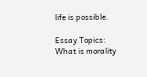life is possible.

Essay Topics: What is morality